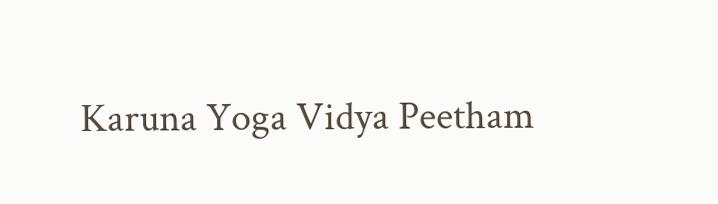Karuna Yoga Vidya Peetham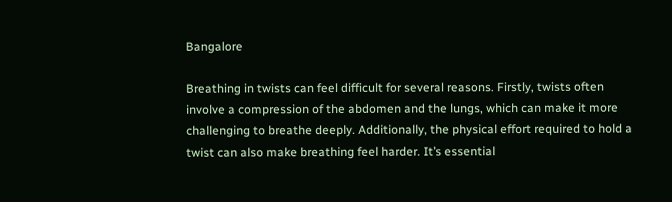Bangalore

Breathing in twists can feel difficult for several reasons. Firstly, twists often involve a compression of the abdomen and the lungs, which can make it more challenging to breathe deeply. Additionally, the physical effort required to hold a twist can also make breathing feel harder. It’s essential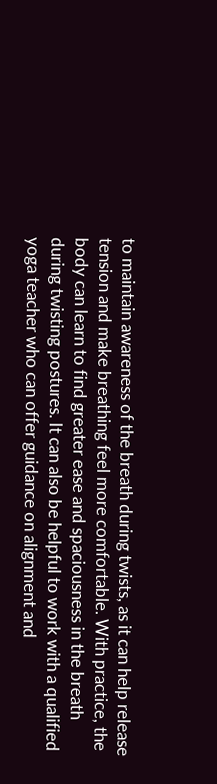to maintain awareness of the breath during twists, as it can help release tension and make breathing feel more comfortable. With practice, the body can learn to find greater ease and spaciousness in the breath during twisting postures. It can also be helpful to work with a qualified yoga teacher who can offer guidance on alignment and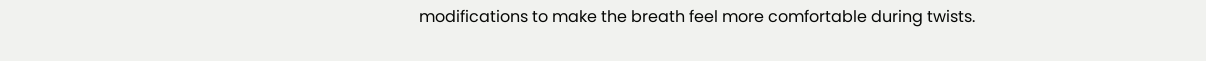modifications to make the breath feel more comfortable during twists.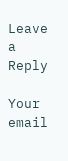Leave a Reply

Your email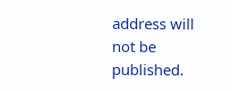address will not be published.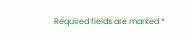Required fields are marked *